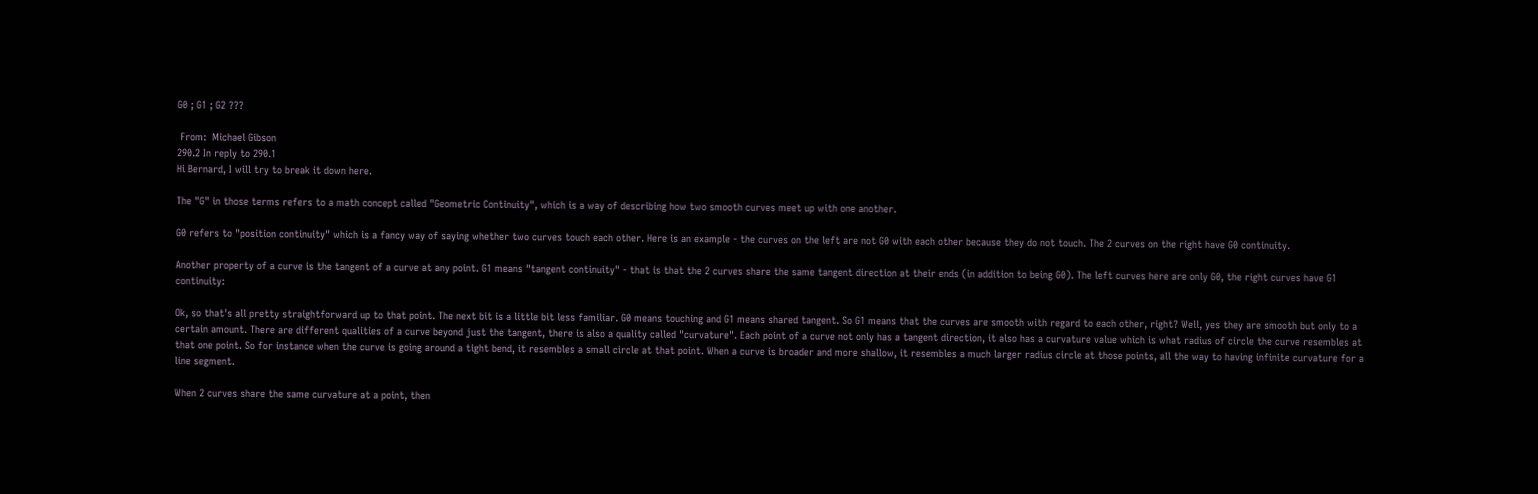G0 ; G1 ; G2 ???

 From:  Michael Gibson
290.2 In reply to 290.1
Hi Bernard, I will try to break it down here.

The "G" in those terms refers to a math concept called "Geometric Continuity", which is a way of describing how two smooth curves meet up with one another.

G0 refers to "position continuity" which is a fancy way of saying whether two curves touch each other. Here is an example - the curves on the left are not G0 with each other because they do not touch. The 2 curves on the right have G0 continuity.

Another property of a curve is the tangent of a curve at any point. G1 means "tangent continuity" - that is that the 2 curves share the same tangent direction at their ends (in addition to being G0). The left curves here are only G0, the right curves have G1 continuity:

Ok, so that's all pretty straightforward up to that point. The next bit is a little bit less familiar. G0 means touching and G1 means shared tangent. So G1 means that the curves are smooth with regard to each other, right? Well, yes they are smooth but only to a certain amount. There are different qualities of a curve beyond just the tangent, there is also a quality called "curvature". Each point of a curve not only has a tangent direction, it also has a curvature value which is what radius of circle the curve resembles at that one point. So for instance when the curve is going around a tight bend, it resembles a small circle at that point. When a curve is broader and more shallow, it resembles a much larger radius circle at those points, all the way to having infinite curvature for a line segment.

When 2 curves share the same curvature at a point, then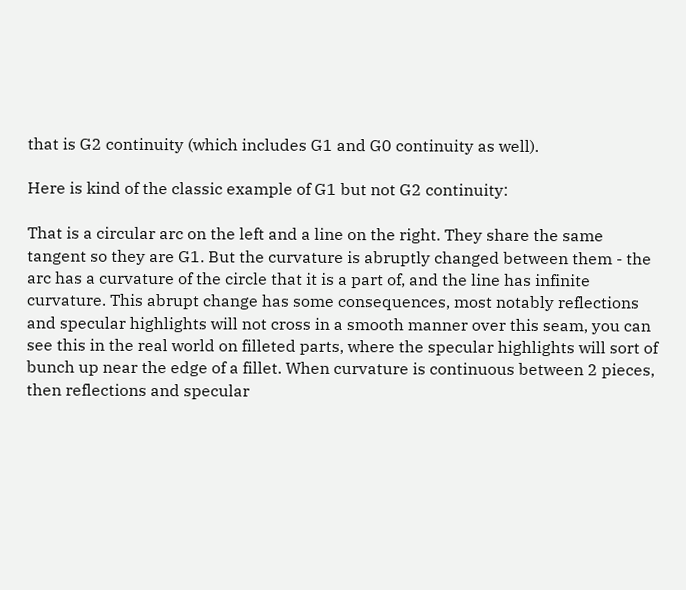that is G2 continuity (which includes G1 and G0 continuity as well).

Here is kind of the classic example of G1 but not G2 continuity:

That is a circular arc on the left and a line on the right. They share the same tangent so they are G1. But the curvature is abruptly changed between them - the arc has a curvature of the circle that it is a part of, and the line has infinite curvature. This abrupt change has some consequences, most notably reflections and specular highlights will not cross in a smooth manner over this seam, you can see this in the real world on filleted parts, where the specular highlights will sort of bunch up near the edge of a fillet. When curvature is continuous between 2 pieces, then reflections and specular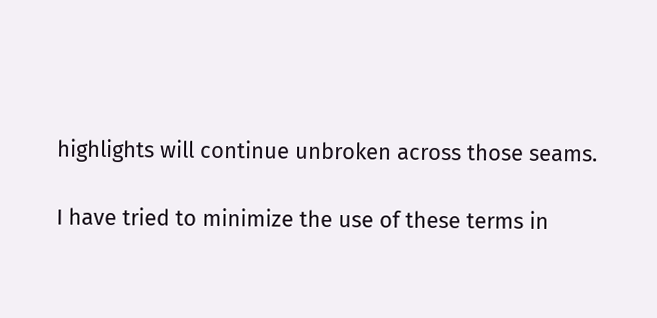highlights will continue unbroken across those seams.

I have tried to minimize the use of these terms in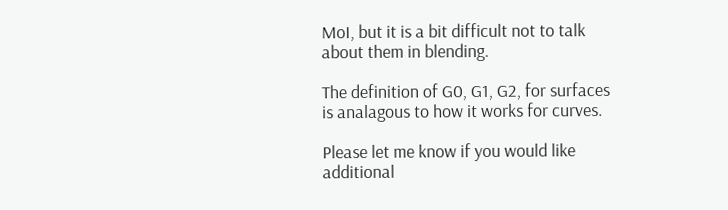MoI, but it is a bit difficult not to talk about them in blending.

The definition of G0, G1, G2, for surfaces is analagous to how it works for curves.

Please let me know if you would like additional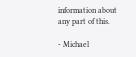information about any part of this.

- Michael